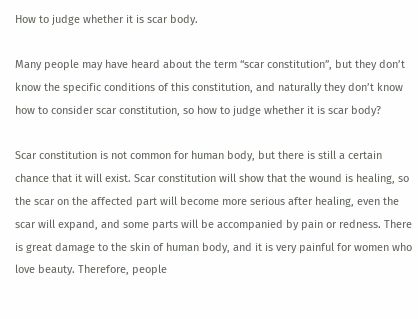How to judge whether it is scar body.

Many people may have heard about the term “scar constitution”, but they don’t know the specific conditions of this constitution, and naturally they don’t know how to consider scar constitution, so how to judge whether it is scar body?

Scar constitution is not common for human body, but there is still a certain chance that it will exist. Scar constitution will show that the wound is healing, so the scar on the affected part will become more serious after healing, even the scar will expand, and some parts will be accompanied by pain or redness. There is great damage to the skin of human body, and it is very painful for women who love beauty. Therefore, people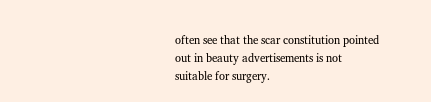often see that the scar constitution pointed out in beauty advertisements is not suitable for surgery.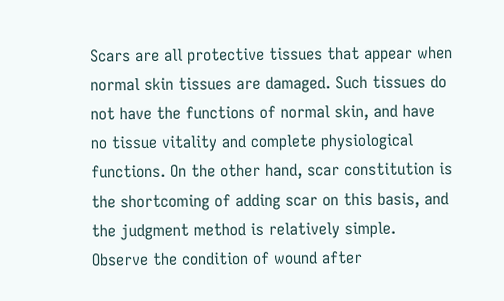Scars are all protective tissues that appear when normal skin tissues are damaged. Such tissues do not have the functions of normal skin, and have no tissue vitality and complete physiological functions. On the other hand, scar constitution is the shortcoming of adding scar on this basis, and the judgment method is relatively simple. Observe the condition of wound after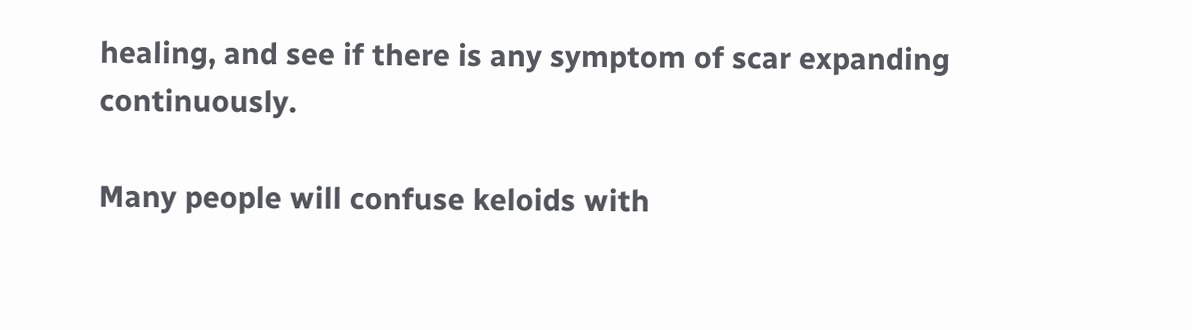healing, and see if there is any symptom of scar expanding continuously.

Many people will confuse keloids with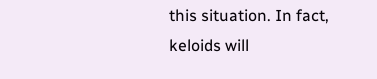this situation. In fact, keloids will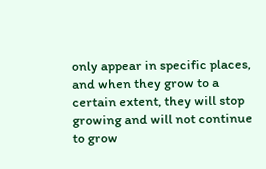only appear in specific places, and when they grow to a certain extent, they will stop growing and will not continue to grow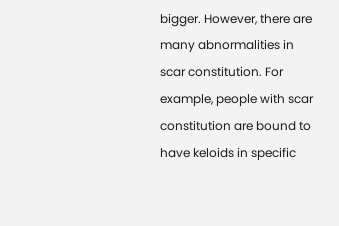bigger. However, there are many abnormalities in scar constitution. For example, people with scar constitution are bound to have keloids in specific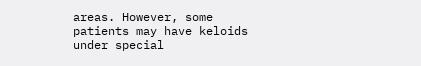areas. However, some patients may have keloids under special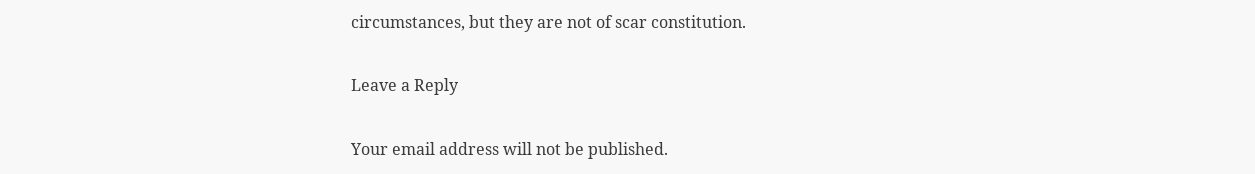circumstances, but they are not of scar constitution.

Leave a Reply

Your email address will not be published.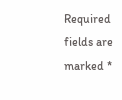Required fields are marked *